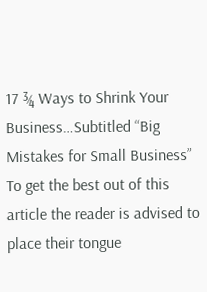17 ¾ Ways to Shrink Your Business…Subtitled “Big Mistakes for Small Business”
To get the best out of this article the reader is advised to place their tongue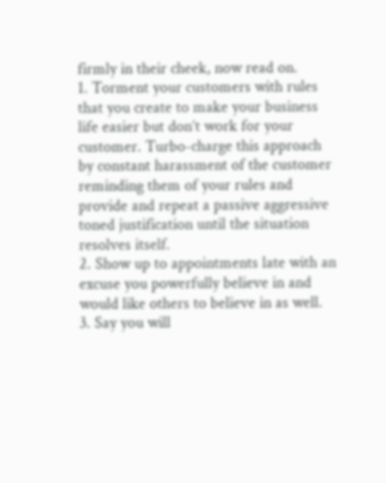firmly in their cheek, now read on.
1. Torment your customers with rules that you create to make your business life easier but don’t work for your customer. Turbo-charge this approach by constant harassment of the customer reminding them of your rules and provide and repeat a passive aggressive toned justification until the situation resolves itself.
2. Show up to appointments late with an excuse you powerfully believe in and would like others to believe in as well.
3. Say you will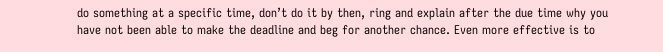do something at a specific time, don’t do it by then, ring and explain after the due time why you have not been able to make the deadline and beg for another chance. Even more effective is to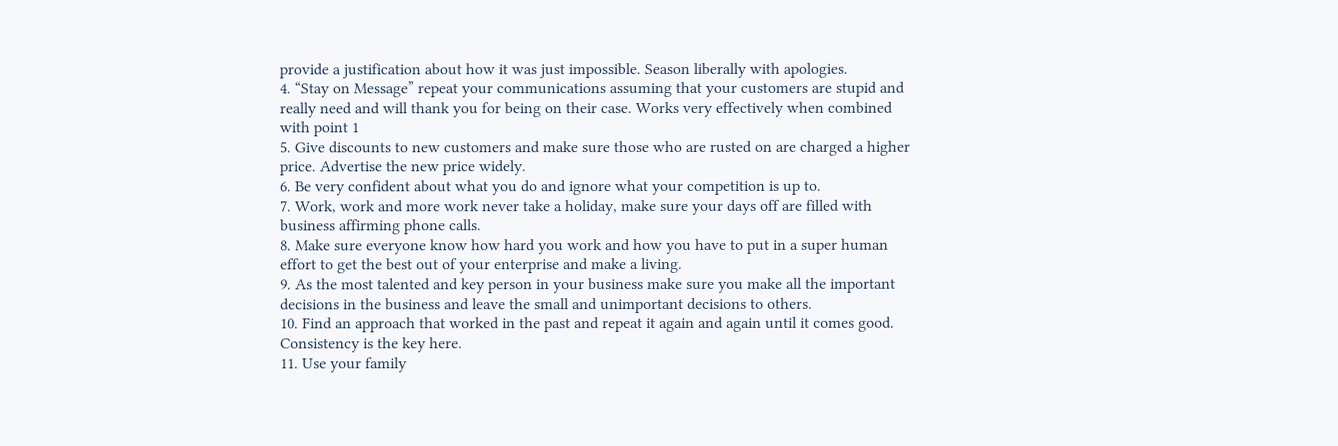provide a justification about how it was just impossible. Season liberally with apologies.
4. “Stay on Message” repeat your communications assuming that your customers are stupid and really need and will thank you for being on their case. Works very effectively when combined with point 1
5. Give discounts to new customers and make sure those who are rusted on are charged a higher price. Advertise the new price widely.
6. Be very confident about what you do and ignore what your competition is up to.
7. Work, work and more work never take a holiday, make sure your days off are filled with business affirming phone calls.
8. Make sure everyone know how hard you work and how you have to put in a super human effort to get the best out of your enterprise and make a living.
9. As the most talented and key person in your business make sure you make all the important decisions in the business and leave the small and unimportant decisions to others.
10. Find an approach that worked in the past and repeat it again and again until it comes good. Consistency is the key here.
11. Use your family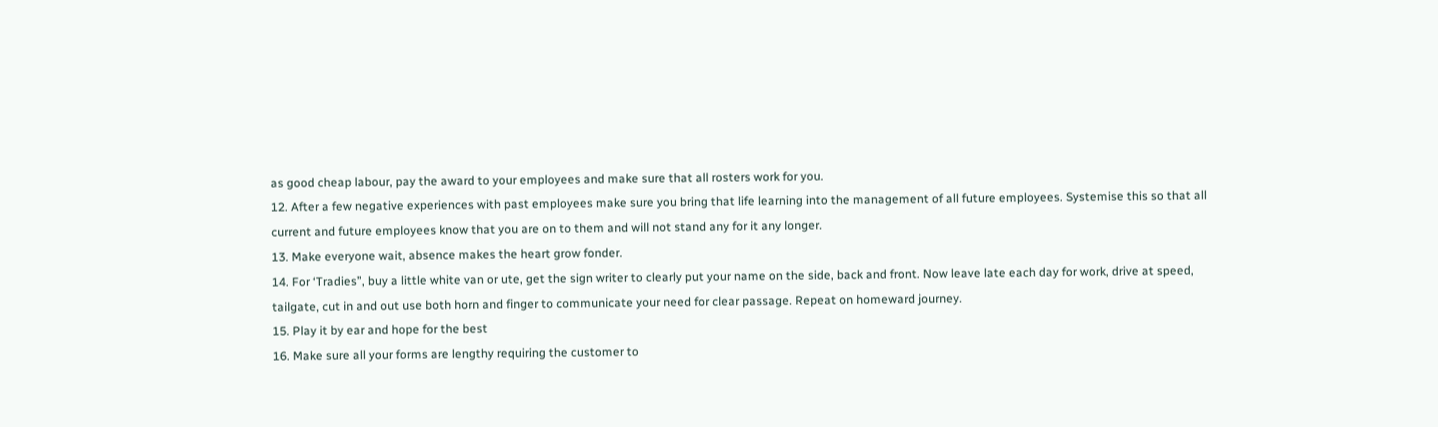as good cheap labour, pay the award to your employees and make sure that all rosters work for you.
12. After a few negative experiences with past employees make sure you bring that life learning into the management of all future employees. Systemise this so that all current and future employees know that you are on to them and will not stand any for it any longer.
13. Make everyone wait, absence makes the heart grow fonder.
14. For ‘Tradies”, buy a little white van or ute, get the sign writer to clearly put your name on the side, back and front. Now leave late each day for work, drive at speed, tailgate, cut in and out use both horn and finger to communicate your need for clear passage. Repeat on homeward journey.
15. Play it by ear and hope for the best
16. Make sure all your forms are lengthy requiring the customer to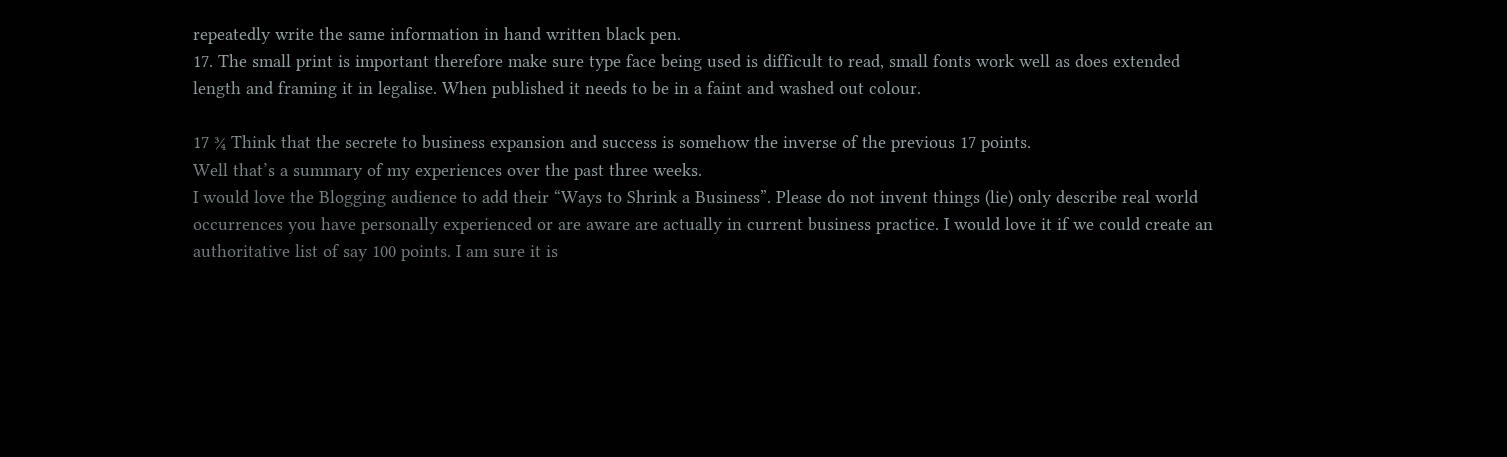repeatedly write the same information in hand written black pen.
17. The small print is important therefore make sure type face being used is difficult to read, small fonts work well as does extended length and framing it in legalise. When published it needs to be in a faint and washed out colour.

17 ¾ Think that the secrete to business expansion and success is somehow the inverse of the previous 17 points.
Well that’s a summary of my experiences over the past three weeks.
I would love the Blogging audience to add their “Ways to Shrink a Business”. Please do not invent things (lie) only describe real world occurrences you have personally experienced or are aware are actually in current business practice. I would love it if we could create an authoritative list of say 100 points. I am sure it is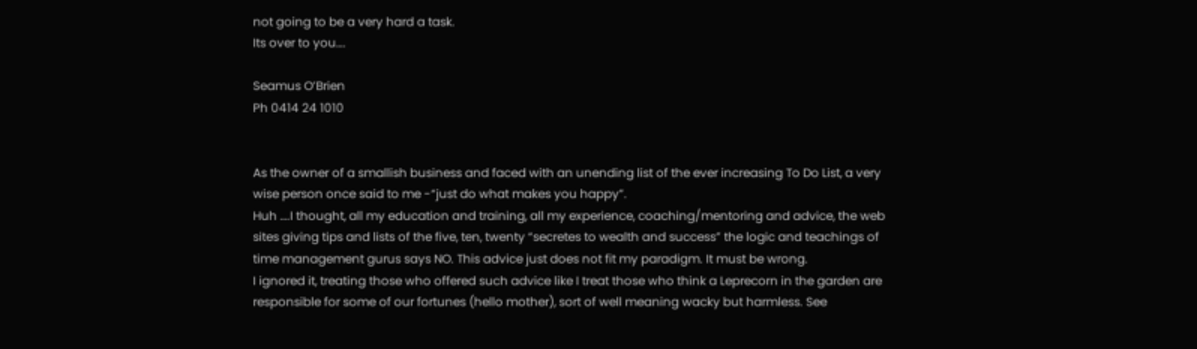not going to be a very hard a task.
Its over to you….

Seamus O’Brien
Ph 0414 24 1010


As the owner of a smallish business and faced with an unending list of the ever increasing To Do List, a very wise person once said to me -“just do what makes you happy”.
Huh ….I thought, all my education and training, all my experience, coaching/mentoring and advice, the web sites giving tips and lists of the five, ten, twenty “secretes to wealth and success” the logic and teachings of time management gurus says NO. This advice just does not fit my paradigm. It must be wrong.
I ignored it, treating those who offered such advice like I treat those who think a Leprecorn in the garden are responsible for some of our fortunes (hello mother), sort of well meaning wacky but harmless. See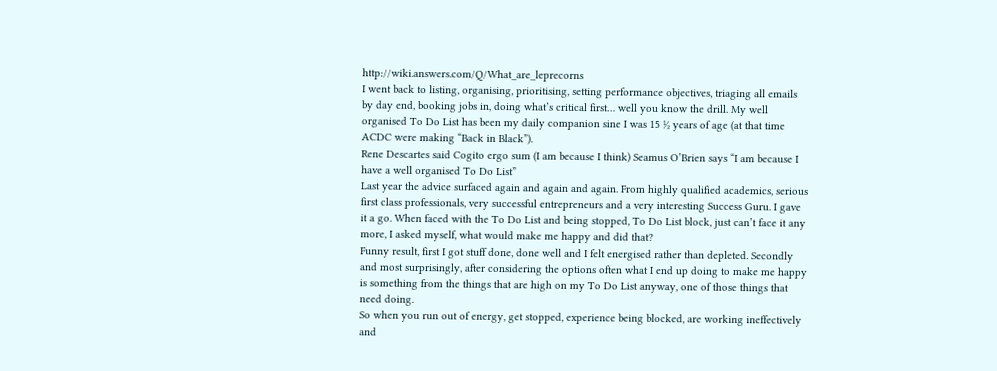http://wiki.answers.com/Q/What_are_leprecorns
I went back to listing, organising, prioritising, setting performance objectives, triaging all emails by day end, booking jobs in, doing what’s critical first… well you know the drill. My well organised To Do List has been my daily companion sine I was 15 ½ years of age (at that time ACDC were making “Back in Black”).
Rene Descartes said Cogito ergo sum (I am because I think) Seamus O’Brien says “I am because I have a well organised To Do List”
Last year the advice surfaced again and again and again. From highly qualified academics, serious first class professionals, very successful entrepreneurs and a very interesting Success Guru. I gave it a go. When faced with the To Do List and being stopped, To Do List block, just can’t face it any more, I asked myself, what would make me happy and did that?
Funny result, first I got stuff done, done well and I felt energised rather than depleted. Secondly and most surprisingly, after considering the options often what I end up doing to make me happy is something from the things that are high on my To Do List anyway, one of those things that need doing.
So when you run out of energy, get stopped, experience being blocked, are working ineffectively and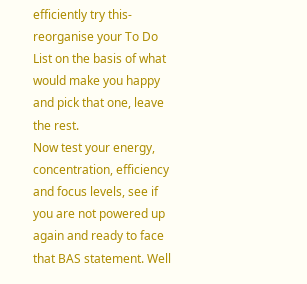efficiently try this- reorganise your To Do List on the basis of what would make you happy and pick that one, leave the rest.
Now test your energy, concentration, efficiency and focus levels, see if you are not powered up again and ready to face that BAS statement. Well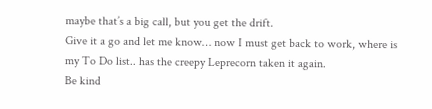maybe that’s a big call, but you get the drift.
Give it a go and let me know… now I must get back to work, where is my To Do list.. has the creepy Leprecorn taken it again.
Be kind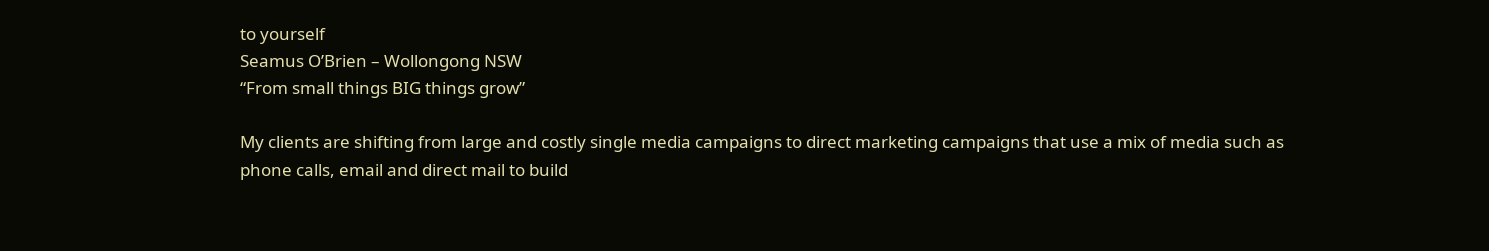to yourself
Seamus O’Brien – Wollongong NSW
“From small things BIG things grow”

My clients are shifting from large and costly single media campaigns to direct marketing campaigns that use a mix of media such as phone calls, email and direct mail to build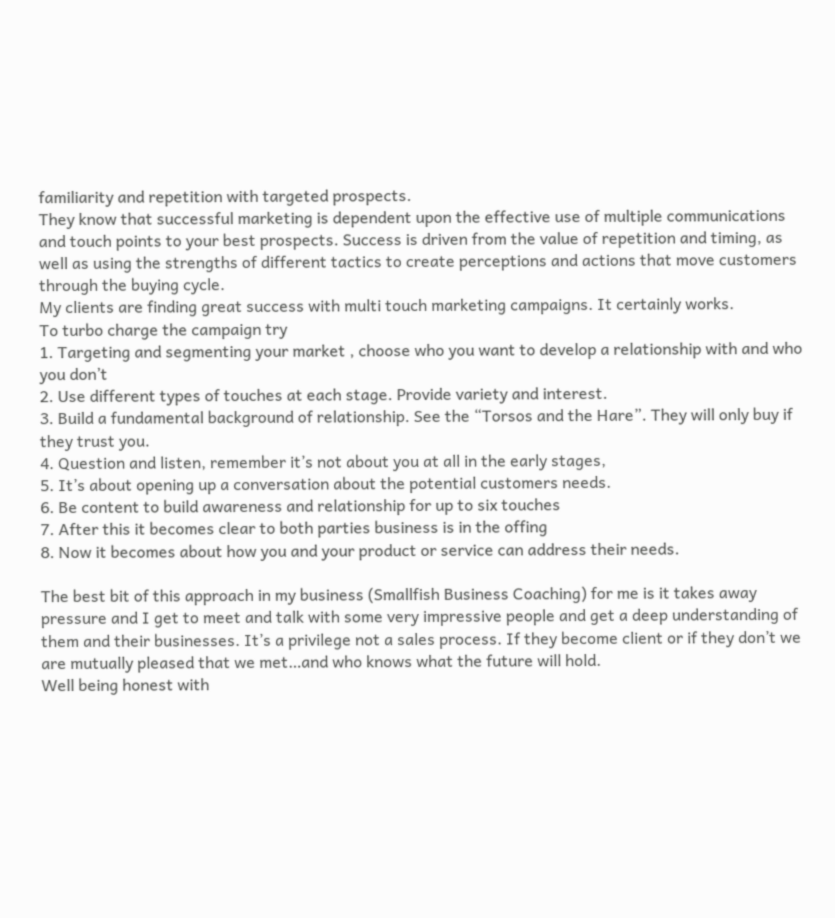familiarity and repetition with targeted prospects.
They know that successful marketing is dependent upon the effective use of multiple communications and touch points to your best prospects. Success is driven from the value of repetition and timing, as well as using the strengths of different tactics to create perceptions and actions that move customers through the buying cycle.
My clients are finding great success with multi touch marketing campaigns. It certainly works.
To turbo charge the campaign try
1. Targeting and segmenting your market , choose who you want to develop a relationship with and who you don’t
2. Use different types of touches at each stage. Provide variety and interest.
3. Build a fundamental background of relationship. See the “Torsos and the Hare”. They will only buy if they trust you.
4. Question and listen, remember it’s not about you at all in the early stages,
5. It’s about opening up a conversation about the potential customers needs.
6. Be content to build awareness and relationship for up to six touches
7. After this it becomes clear to both parties business is in the offing
8. Now it becomes about how you and your product or service can address their needs.

The best bit of this approach in my business (Smallfish Business Coaching) for me is it takes away pressure and I get to meet and talk with some very impressive people and get a deep understanding of them and their businesses. It’s a privilege not a sales process. If they become client or if they don’t we are mutually pleased that we met…and who knows what the future will hold.
Well being honest with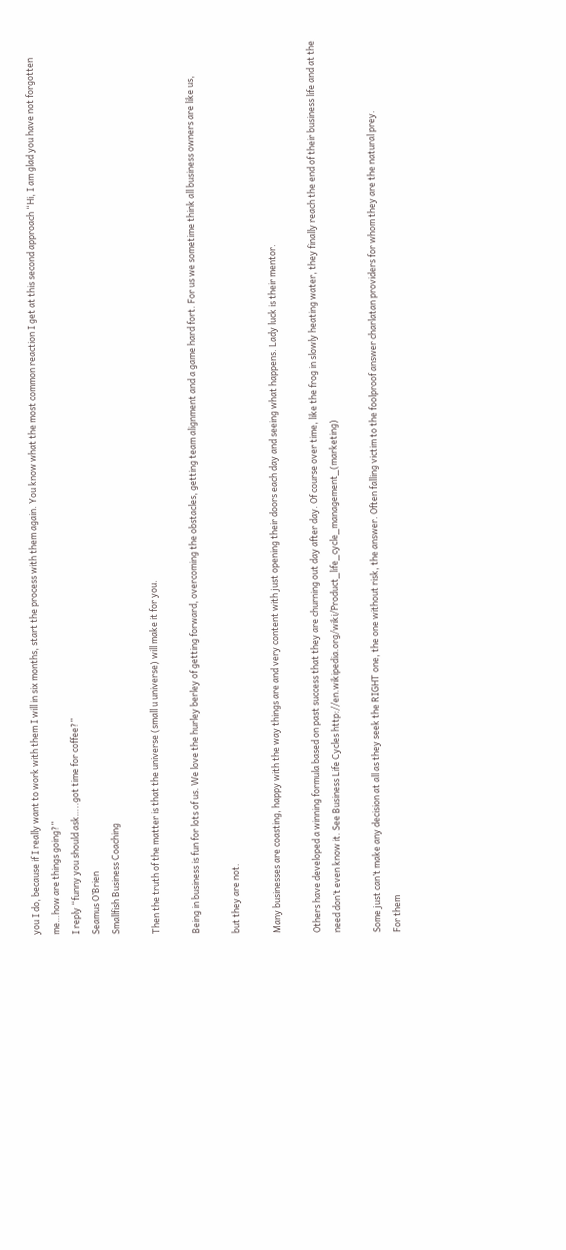you I do, because if I really want to work with them I will in six months, start the process with them again. You know what the most common reaction I get at this second approach “Hi, I am glad you have not forgotten me…how are things going?”
I reply “funny you should ask…..got time for coffee?”
Seamus O’Brien
Smallfish Business Coaching

Then the truth of the matter is that the universe (small u universe) will make it for you.

Being in business is fun for lots of us. We love the hurley berley of getting forward, overcoming the obstacles, getting team alignment and a game hard fort. For us we sometime think all business owners are like us,

but they are not.

Many businesses are coasting, happy with the way things are and very content with just opening their doors each day and seeing what happens. Lady luck is their mentor.

Others have developed a winning formula based on past success that they are churning out day after day. Of course over time, like the frog in slowly heating water, they finally reach the end of their business life and at the need don’t even know it. See Business Life Cycles http://en.wikipedia.org/wiki/Product_life_cycle_management_(marketing)

Some just can’t make any decision at all as they seek the RIGHT one, the one without risk, the answer. Often falling victim to the foolproof answer charlatan providers for whom they are the natural prey.
For them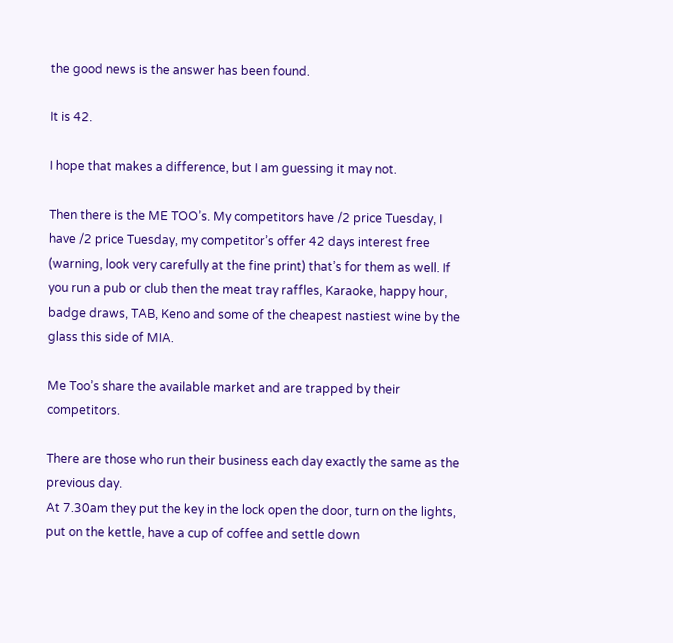the good news is the answer has been found.

It is 42.

I hope that makes a difference, but I am guessing it may not.

Then there is the ME TOO’s. My competitors have /2 price Tuesday, I have /2 price Tuesday, my competitor’s offer 42 days interest free (warning, look very carefully at the fine print) that’s for them as well. If you run a pub or club then the meat tray raffles, Karaoke, happy hour, badge draws, TAB, Keno and some of the cheapest nastiest wine by the glass this side of MIA.

Me Too’s share the available market and are trapped by their competitors.

There are those who run their business each day exactly the same as the previous day.
At 7.30am they put the key in the lock open the door, turn on the lights, put on the kettle, have a cup of coffee and settle down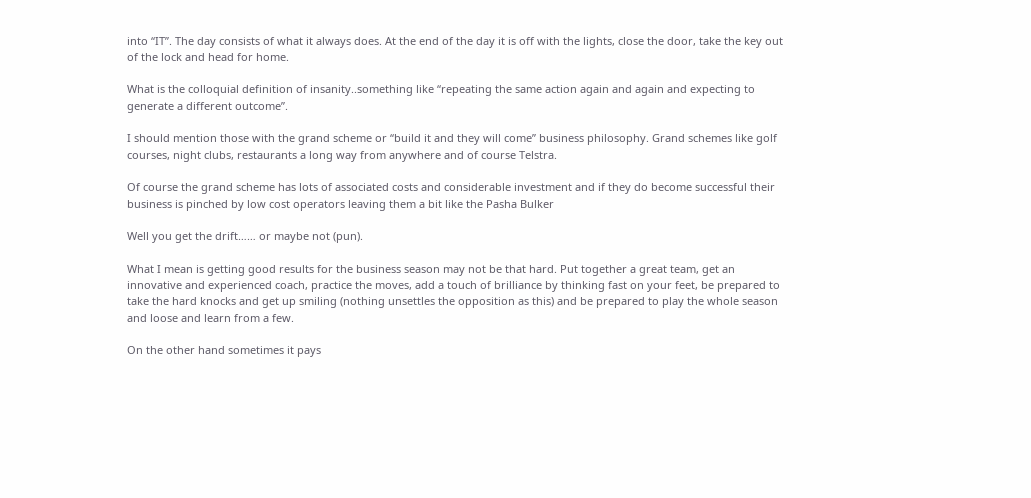into “IT”. The day consists of what it always does. At the end of the day it is off with the lights, close the door, take the key out of the lock and head for home.

What is the colloquial definition of insanity..something like “repeating the same action again and again and expecting to generate a different outcome”.

I should mention those with the grand scheme or “build it and they will come” business philosophy. Grand schemes like golf courses, night clubs, restaurants a long way from anywhere and of course Telstra.

Of course the grand scheme has lots of associated costs and considerable investment and if they do become successful their business is pinched by low cost operators leaving them a bit like the Pasha Bulker

Well you get the drift…… or maybe not (pun).

What I mean is getting good results for the business season may not be that hard. Put together a great team, get an innovative and experienced coach, practice the moves, add a touch of brilliance by thinking fast on your feet, be prepared to take the hard knocks and get up smiling (nothing unsettles the opposition as this) and be prepared to play the whole season and loose and learn from a few.

On the other hand sometimes it pays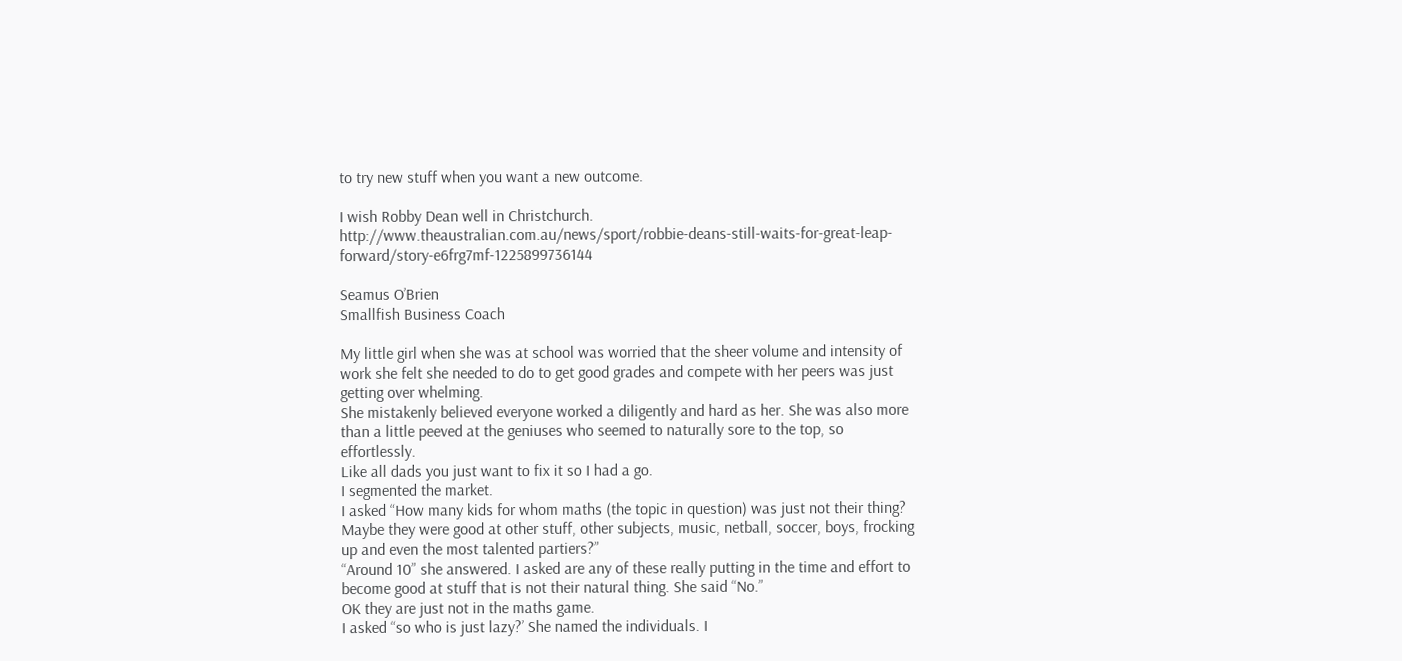to try new stuff when you want a new outcome.

I wish Robby Dean well in Christchurch. http://www.theaustralian.com.au/news/sport/robbie-deans-still-waits-for-great-leap-forward/story-e6frg7mf-1225899736144

Seamus O’Brien
Smallfish Business Coach

My little girl when she was at school was worried that the sheer volume and intensity of work she felt she needed to do to get good grades and compete with her peers was just getting over whelming.
She mistakenly believed everyone worked a diligently and hard as her. She was also more than a little peeved at the geniuses who seemed to naturally sore to the top, so effortlessly.
Like all dads you just want to fix it so I had a go.
I segmented the market.
I asked “How many kids for whom maths (the topic in question) was just not their thing? Maybe they were good at other stuff, other subjects, music, netball, soccer, boys, frocking up and even the most talented partiers?”
“Around 10” she answered. I asked are any of these really putting in the time and effort to become good at stuff that is not their natural thing. She said “No.”
OK they are just not in the maths game.
I asked “so who is just lazy?’ She named the individuals. I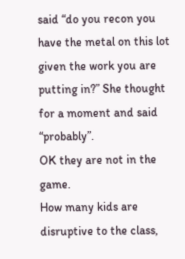said “do you recon you have the metal on this lot given the work you are putting in?” She thought for a moment and said “probably”.
OK they are not in the game.
How many kids are disruptive to the class,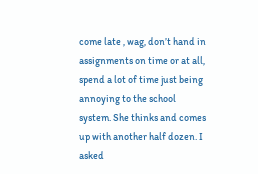come late , wag, don’t hand in assignments on time or at all, spend a lot of time just being annoying to the school system. She thinks and comes up with another half dozen. I asked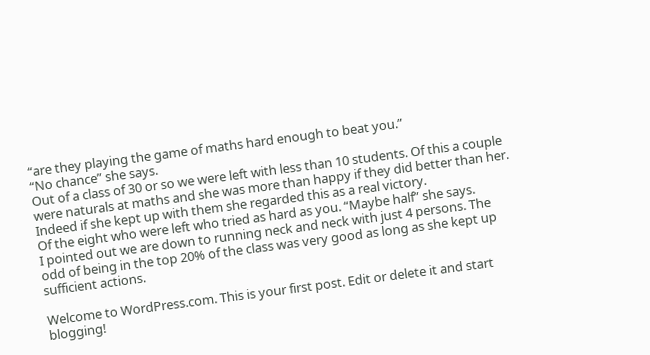“are they playing the game of maths hard enough to beat you.”
“No chance” she says.
Out of a class of 30 or so we were left with less than 10 students. Of this a couple were naturals at maths and she was more than happy if they did better than her. Indeed if she kept up with them she regarded this as a real victory.
Of the eight who were left who tried as hard as you. “Maybe half” she says.
I pointed out we are down to running neck and neck with just 4 persons. The odd of being in the top 20% of the class was very good as long as she kept up sufficient actions.

Welcome to WordPress.com. This is your first post. Edit or delete it and start blogging!